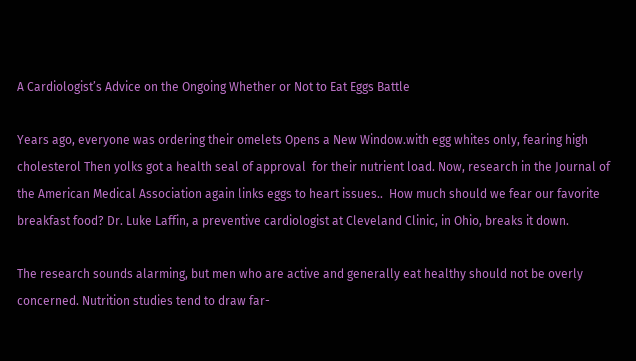A Cardiologist’s Advice on the Ongoing Whether or Not to Eat Eggs Battle

Years ago, everyone was ordering their omelets Opens a New Window.with egg whites only, fearing high cholesterol Then yolks got a health seal of approval  for their nutrient load. Now, research in the Journal of the American Medical Association again links eggs to heart issues..  How much should we fear our favorite breakfast food? Dr. Luke Laffin, a preventive cardiologist at Cleveland Clinic, in Ohio, breaks it down.

The research sounds alarming, but men who are active and generally eat healthy should not be overly concerned. Nutrition studies tend to draw far-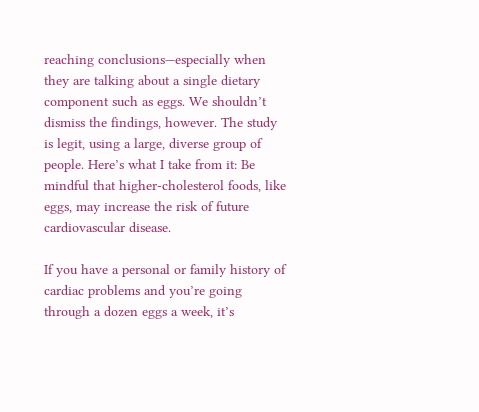reaching conclusions—especially when they are talking about a single dietary component such as eggs. We shouldn’t dismiss the findings, however. The study is legit, using a large, diverse group of people. Here’s what I take from it: Be mindful that higher-cholesterol foods, like eggs, may increase the risk of future cardiovascular disease.

If you have a personal or family history of cardiac problems and you’re going through a dozen eggs a week, it’s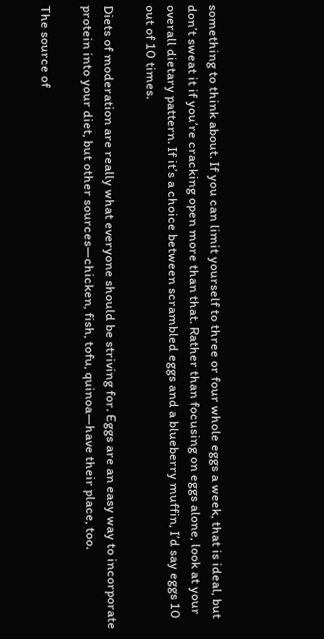something to think about. If you can limit yourself to three or four whole eggs a week, that is ideal, but don’t sweat it if you’re cracking open more than that. Rather than focusing on eggs alone, look at your overall dietary pattern. If it’s a choice between scrambled eggs and a blueberry muffin, I’d say eggs 10 out of 10 times.

Diets of moderation are really what everyone should be striving for. Eggs are an easy way to incorporate protein into your diet, but other sources—chicken, fish, tofu, quinoa—have their place, too.

The source of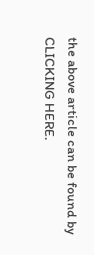the above article can be found by CLICKING HERE.